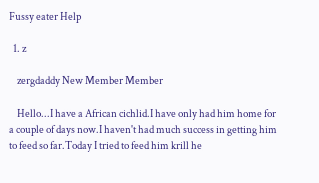Fussy eater Help

  1. z

    zergdaddy New Member Member

    Hello...I have a African cichlid.I have only had him home for a couple of days now.I haven't had much success in getting him to feed so far.Today I tried to feed him krill he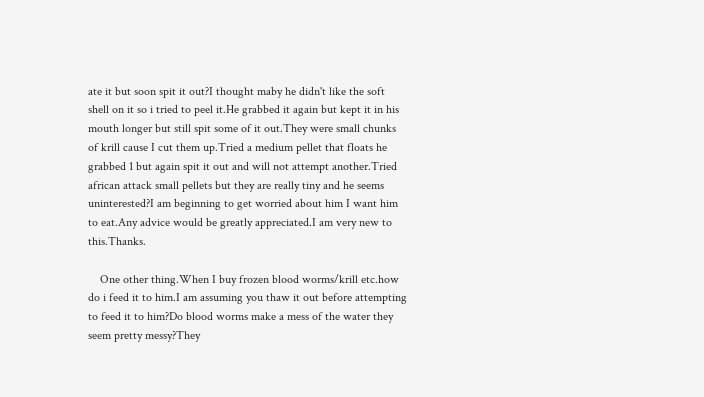ate it but soon spit it out?I thought maby he didn't like the soft shell on it so i tried to peel it.He grabbed it again but kept it in his mouth longer but still spit some of it out.They were small chunks of krill cause I cut them up.Tried a medium pellet that floats he grabbed 1 but again spit it out and will not attempt another.Tried african attack small pellets but they are really tiny and he seems uninterested?I am beginning to get worried about him I want him to eat.Any advice would be greatly appreciated.I am very new to this.Thanks.

    One other thing.When I buy frozen blood worms/krill etc.how do i feed it to him.I am assuming you thaw it out before attempting to feed it to him?Do blood worms make a mess of the water they seem pretty messy?They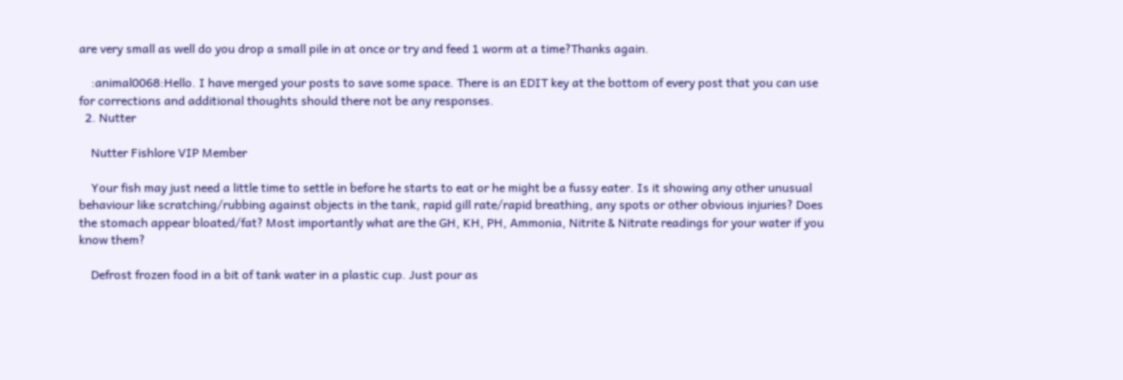are very small as well do you drop a small pile in at once or try and feed 1 worm at a time?Thanks again.

    :animal0068:Hello. I have merged your posts to save some space. There is an EDIT key at the bottom of every post that you can use for corrections and additional thoughts should there not be any responses.
  2. Nutter

    Nutter Fishlore VIP Member

    Your fish may just need a little time to settle in before he starts to eat or he might be a fussy eater. Is it showing any other unusual behaviour like scratching/rubbing against objects in the tank, rapid gill rate/rapid breathing, any spots or other obvious injuries? Does the stomach appear bloated/fat? Most importantly what are the GH, KH, PH, Ammonia, Nitrite & Nitrate readings for your water if you know them?

    Defrost frozen food in a bit of tank water in a plastic cup. Just pour as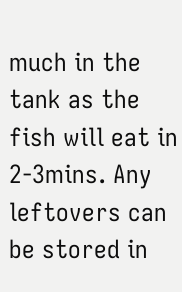much in the tank as the fish will eat in 2-3mins. Any leftovers can be stored in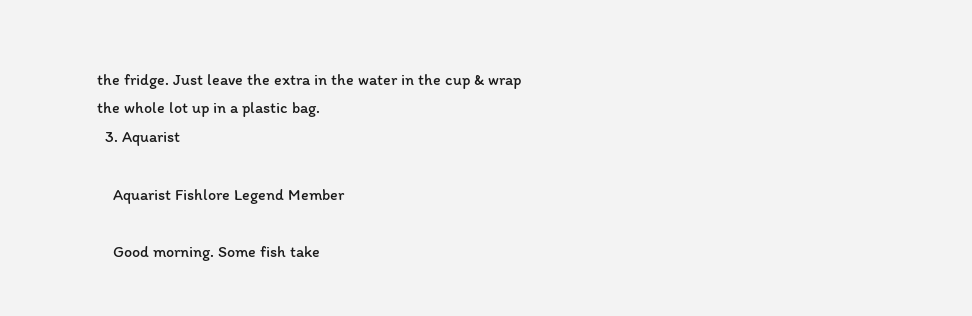the fridge. Just leave the extra in the water in the cup & wrap the whole lot up in a plastic bag.
  3. Aquarist

    Aquarist Fishlore Legend Member

    Good morning. Some fish take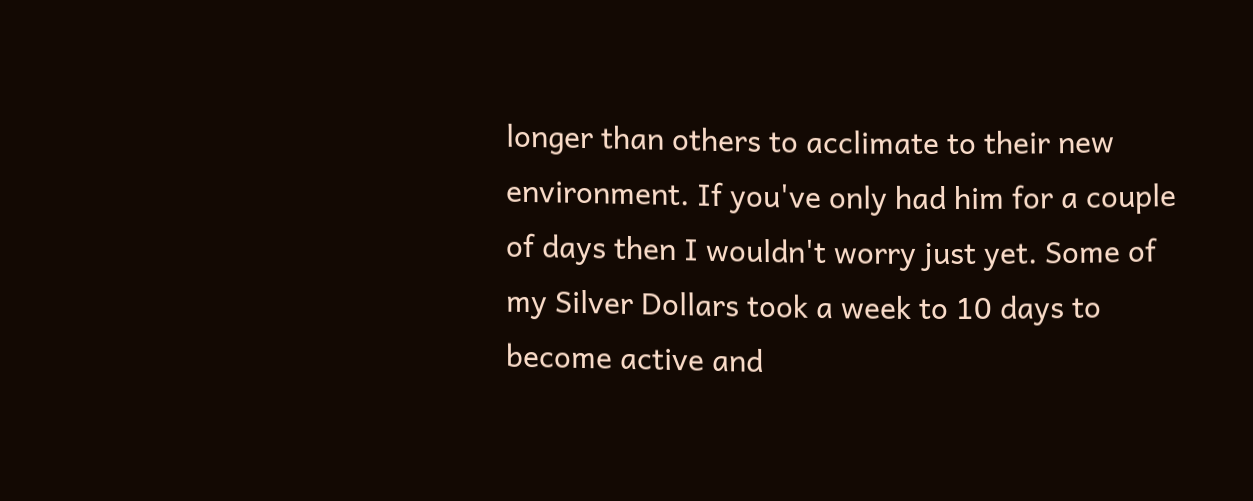longer than others to acclimate to their new environment. If you've only had him for a couple of days then I wouldn't worry just yet. Some of my Silver Dollars took a week to 10 days to become active and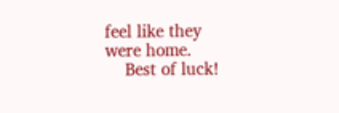feel like they were home.
    Best of luck!